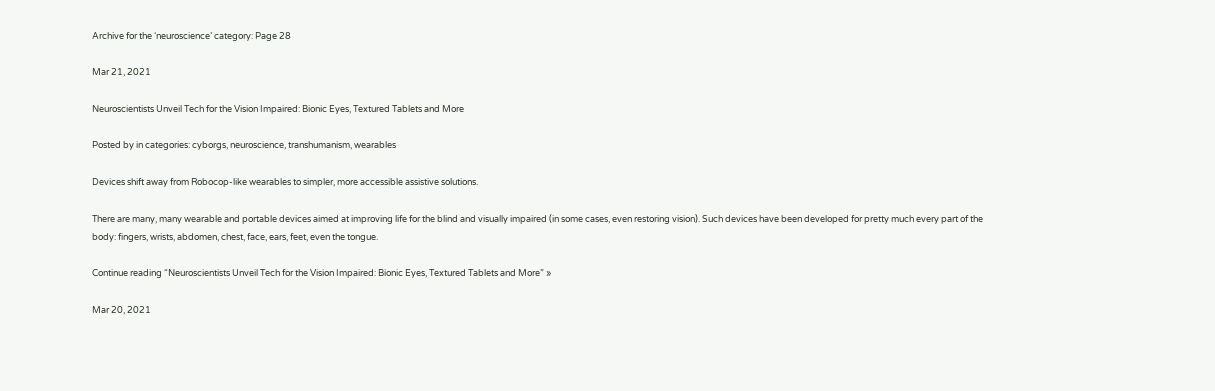Archive for the ‘neuroscience’ category: Page 28

Mar 21, 2021

Neuroscientists Unveil Tech for the Vision Impaired: Bionic Eyes, Textured Tablets and More

Posted by in categories: cyborgs, neuroscience, transhumanism, wearables

Devices shift away from Robocop-like wearables to simpler, more accessible assistive solutions.

There are many, many wearable and portable devices aimed at improving life for the blind and visually impaired (in some cases, even restoring vision). Such devices have been developed for pretty much every part of the body: fingers, wrists, abdomen, chest, face, ears, feet, even the tongue.

Continue reading “Neuroscientists Unveil Tech for the Vision Impaired: Bionic Eyes, Textured Tablets and More” »

Mar 20, 2021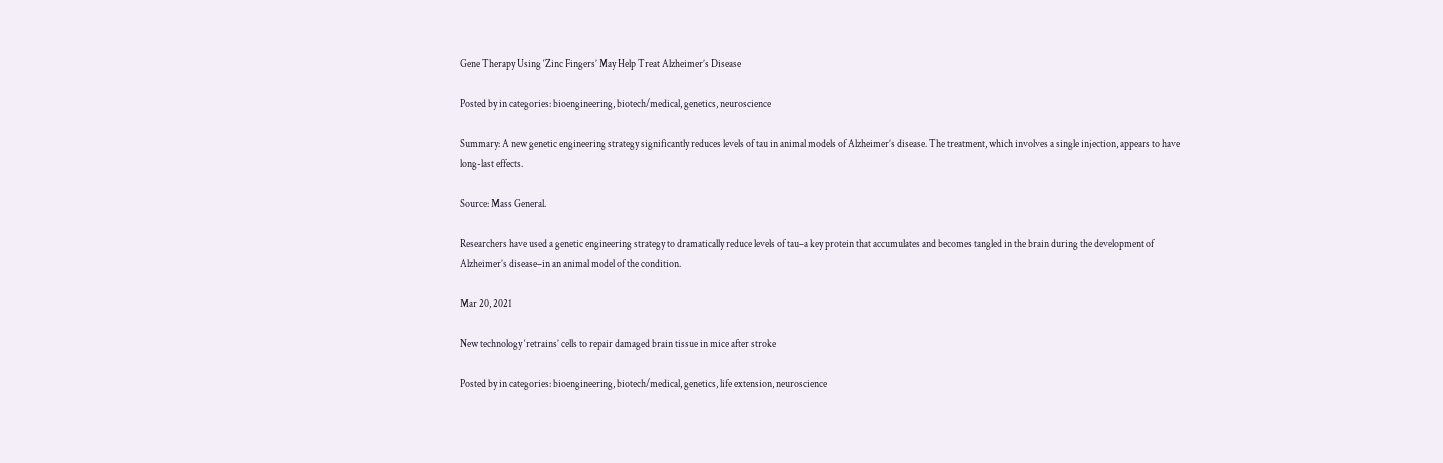Gene Therapy Using ‘Zinc Fingers’ May Help Treat Alzheimer’s Disease

Posted by in categories: bioengineering, biotech/medical, genetics, neuroscience

Summary: A new genetic engineering strategy significantly reduces levels of tau in animal models of Alzheimer’s disease. The treatment, which involves a single injection, appears to have long-last effects.

Source: Mass General.

Researchers have used a genetic engineering strategy to dramatically reduce levels of tau–a key protein that accumulates and becomes tangled in the brain during the development of Alzheimer’s disease–in an animal model of the condition.

Mar 20, 2021

New technology ‘retrains’ cells to repair damaged brain tissue in mice after stroke

Posted by in categories: bioengineering, biotech/medical, genetics, life extension, neuroscience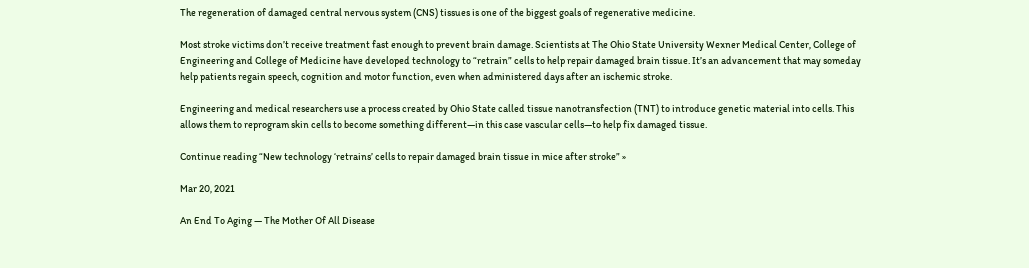The regeneration of damaged central nervous system (CNS) tissues is one of the biggest goals of regenerative medicine.

Most stroke victims don’t receive treatment fast enough to prevent brain damage. Scientists at The Ohio State University Wexner Medical Center, College of Engineering and College of Medicine have developed technology to “retrain” cells to help repair damaged brain tissue. It’s an advancement that may someday help patients regain speech, cognition and motor function, even when administered days after an ischemic stroke.

Engineering and medical researchers use a process created by Ohio State called tissue nanotransfection (TNT) to introduce genetic material into cells. This allows them to reprogram skin cells to become something different—in this case vascular cells—to help fix damaged tissue.

Continue reading “New technology ‘retrains’ cells to repair damaged brain tissue in mice after stroke” »

Mar 20, 2021

An End To Aging — The Mother Of All Disease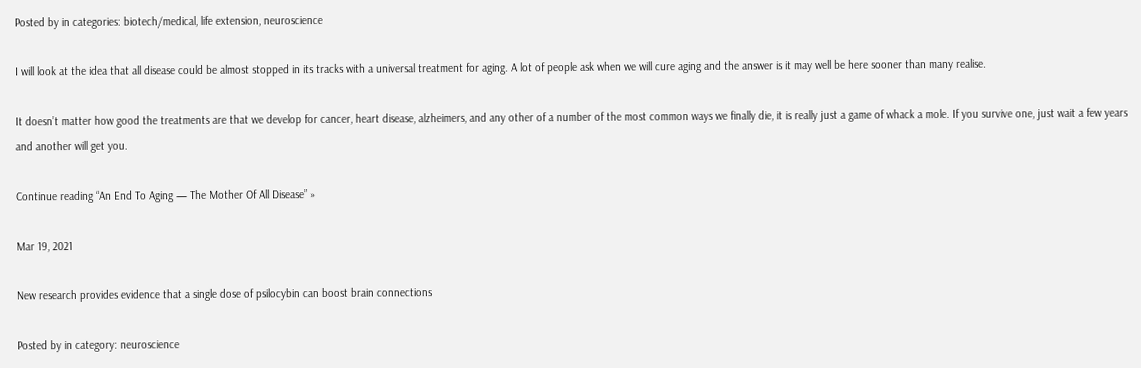Posted by in categories: biotech/medical, life extension, neuroscience

I will look at the idea that all disease could be almost stopped in its tracks with a universal treatment for aging. A lot of people ask when we will cure aging and the answer is it may well be here sooner than many realise.

It doesn’t matter how good the treatments are that we develop for cancer, heart disease, alzheimers, and any other of a number of the most common ways we finally die, it is really just a game of whack a mole. If you survive one, just wait a few years and another will get you.

Continue reading “An End To Aging — The Mother Of All Disease” »

Mar 19, 2021

New research provides evidence that a single dose of psilocybin can boost brain connections

Posted by in category: neuroscience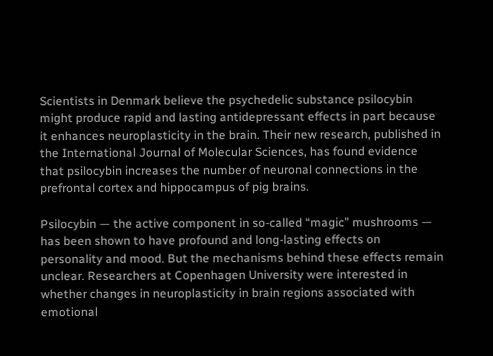Scientists in Denmark believe the psychedelic substance psilocybin might produce rapid and lasting antidepressant effects in part because it enhances neuroplasticity in the brain. Their new research, published in the International Journal of Molecular Sciences, has found evidence that psilocybin increases the number of neuronal connections in the prefrontal cortex and hippocampus of pig brains.

Psilocybin — the active component in so-called “magic” mushrooms — has been shown to have profound and long-lasting effects on personality and mood. But the mechanisms behind these effects remain unclear. Researchers at Copenhagen University were interested in whether changes in neuroplasticity in brain regions associated with emotional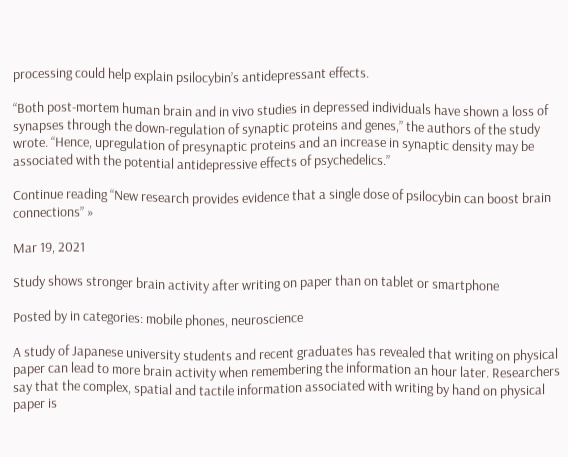processing could help explain psilocybin’s antidepressant effects.

“Both post-mortem human brain and in vivo studies in depressed individuals have shown a loss of synapses through the down-regulation of synaptic proteins and genes,” the authors of the study wrote. “Hence, upregulation of presynaptic proteins and an increase in synaptic density may be associated with the potential antidepressive effects of psychedelics.”

Continue reading “New research provides evidence that a single dose of psilocybin can boost brain connections” »

Mar 19, 2021

Study shows stronger brain activity after writing on paper than on tablet or smartphone

Posted by in categories: mobile phones, neuroscience

A study of Japanese university students and recent graduates has revealed that writing on physical paper can lead to more brain activity when remembering the information an hour later. Researchers say that the complex, spatial and tactile information associated with writing by hand on physical paper is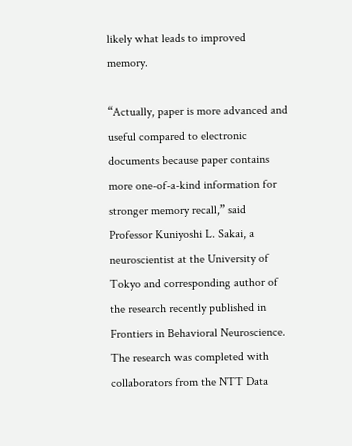likely what leads to improved memory.

“Actually, paper is more advanced and useful compared to electronic documents because paper contains more one-of-a-kind information for stronger memory recall,” said Professor Kuniyoshi L. Sakai, a neuroscientist at the University of Tokyo and corresponding author of the research recently published in Frontiers in Behavioral Neuroscience. The research was completed with collaborators from the NTT Data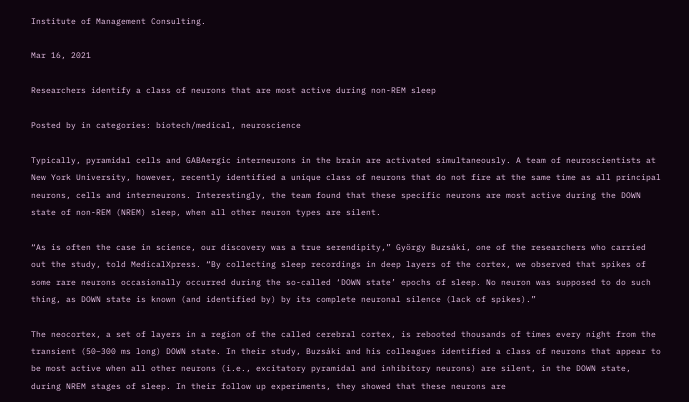Institute of Management Consulting.

Mar 16, 2021

Researchers identify a class of neurons that are most active during non-REM sleep

Posted by in categories: biotech/medical, neuroscience

Typically, pyramidal cells and GABAergic interneurons in the brain are activated simultaneously. A team of neuroscientists at New York University, however, recently identified a unique class of neurons that do not fire at the same time as all principal neurons, cells and interneurons. Interestingly, the team found that these specific neurons are most active during the DOWN state of non-REM (NREM) sleep, when all other neuron types are silent.

“As is often the case in science, our discovery was a true serendipity,” György Buzsáki, one of the researchers who carried out the study, told MedicalXpress. “By collecting sleep recordings in deep layers of the cortex, we observed that spikes of some rare neurons occasionally occurred during the so-called ‘DOWN state’ epochs of sleep. No neuron was supposed to do such thing, as DOWN state is known (and identified by) by its complete neuronal silence (lack of spikes).”

The neocortex, a set of layers in a region of the called cerebral cortex, is rebooted thousands of times every night from the transient (50−300 ms long) DOWN state. In their study, Buzsáki and his colleagues identified a class of neurons that appear to be most active when all other neurons (i.e., excitatory pyramidal and inhibitory neurons) are silent, in the DOWN state, during NREM stages of sleep. In their follow up experiments, they showed that these neurons are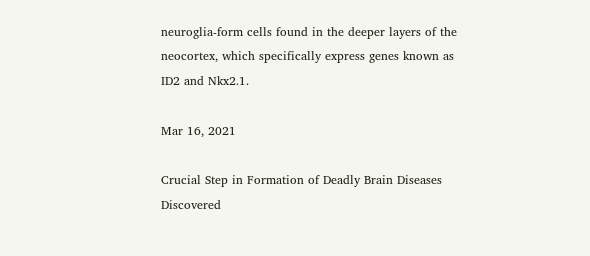neuroglia-form cells found in the deeper layers of the neocortex, which specifically express genes known as ID2 and Nkx2.1.

Mar 16, 2021

Crucial Step in Formation of Deadly Brain Diseases Discovered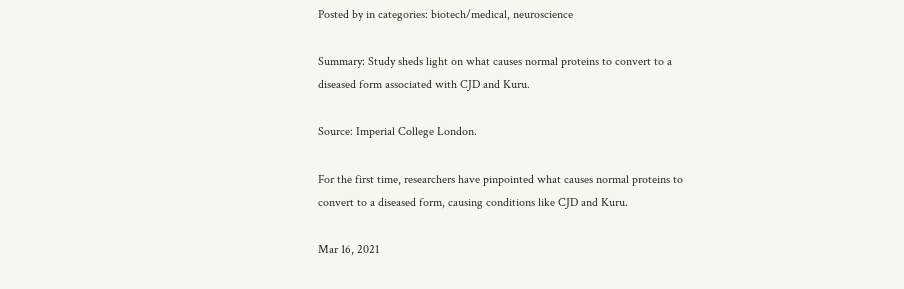Posted by in categories: biotech/medical, neuroscience

Summary: Study sheds light on what causes normal proteins to convert to a diseased form associated with CJD and Kuru.

Source: Imperial College London.

For the first time, researchers have pinpointed what causes normal proteins to convert to a diseased form, causing conditions like CJD and Kuru.

Mar 16, 2021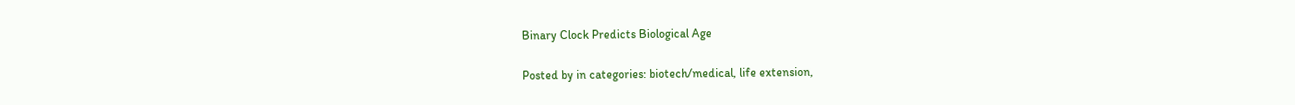Binary Clock Predicts Biological Age

Posted by in categories: biotech/medical, life extension,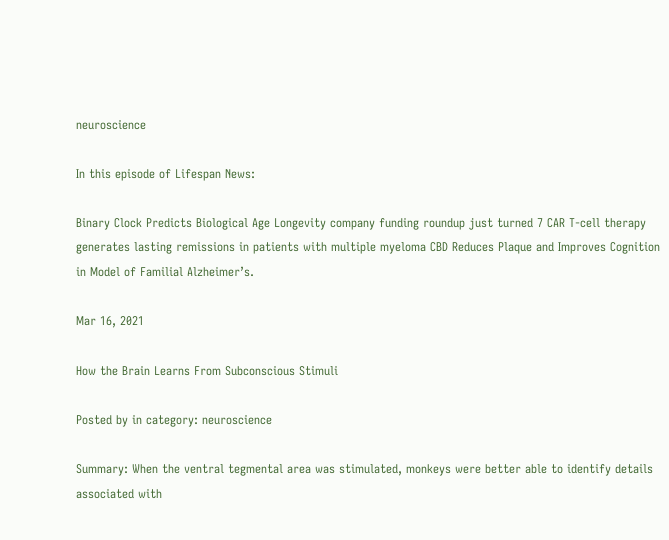neuroscience

In this episode of Lifespan News:

Binary Clock Predicts Biological Age Longevity company funding roundup just turned 7 CAR T-cell therapy generates lasting remissions in patients with multiple myeloma CBD Reduces Plaque and Improves Cognition in Model of Familial Alzheimer’s.

Mar 16, 2021

How the Brain Learns From Subconscious Stimuli

Posted by in category: neuroscience

Summary: When the ventral tegmental area was stimulated, monkeys were better able to identify details associated with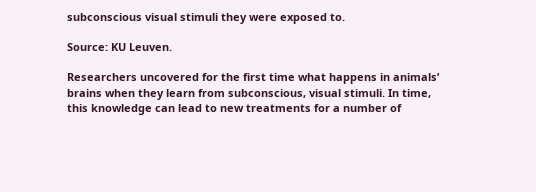subconscious visual stimuli they were exposed to.

Source: KU Leuven.

Researchers uncovered for the first time what happens in animals’ brains when they learn from subconscious, visual stimuli. In time, this knowledge can lead to new treatments for a number of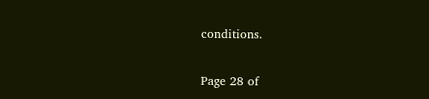conditions.

Page 28 of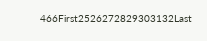466First2526272829303132Last